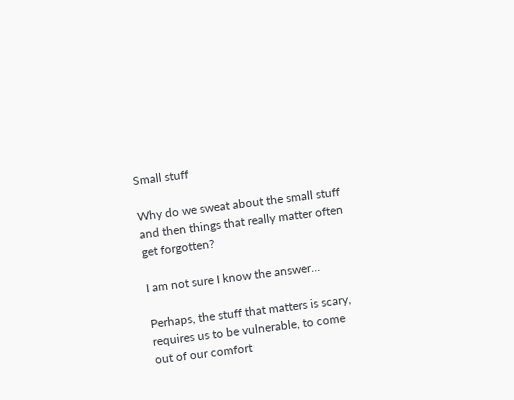Small stuff

Why do we sweat about the small stuff and then things that really matter often get forgotten?

I am not sure I know the answer…

Perhaps, the stuff that matters is scary, requires us to be vulnerable, to come out of our comfort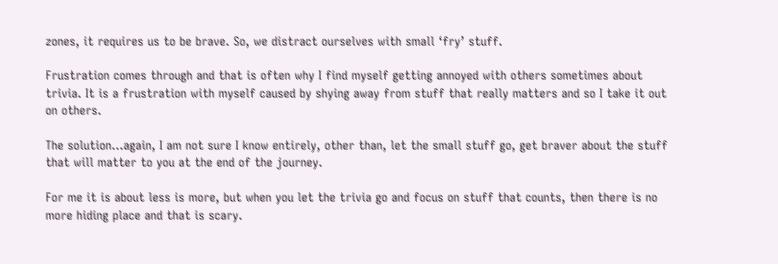zones, it requires us to be brave. So, we distract ourselves with small ‘fry’ stuff.

Frustration comes through and that is often why I find myself getting annoyed with others sometimes about trivia. It is a frustration with myself caused by shying away from stuff that really matters and so I take it out on others.

The solution…again, I am not sure I know entirely, other than, let the small stuff go, get braver about the stuff that will matter to you at the end of the journey.

For me it is about less is more, but when you let the trivia go and focus on stuff that counts, then there is no more hiding place and that is scary.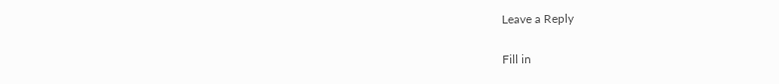Leave a Reply

Fill in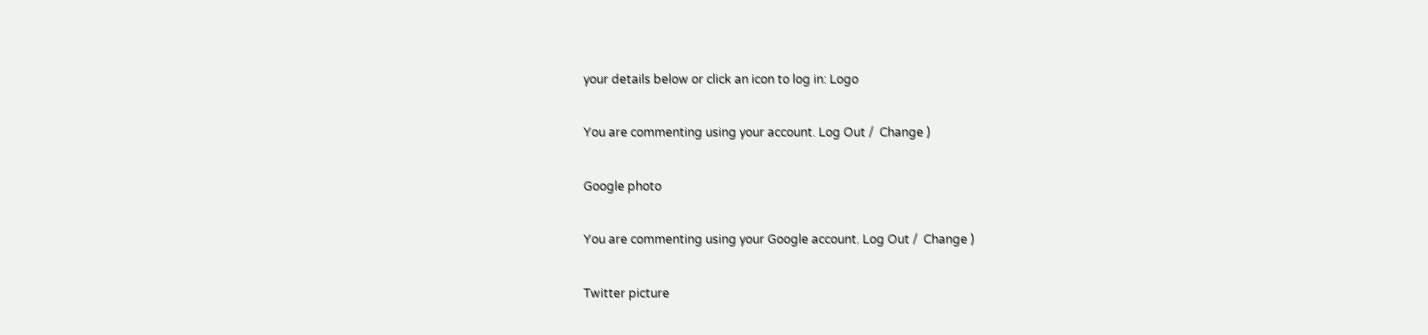your details below or click an icon to log in: Logo

You are commenting using your account. Log Out /  Change )

Google photo

You are commenting using your Google account. Log Out /  Change )

Twitter picture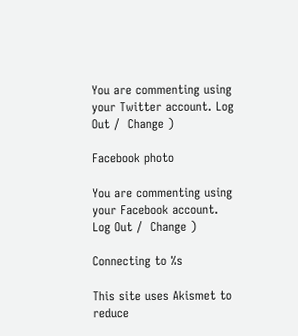You are commenting using your Twitter account. Log Out /  Change )

Facebook photo

You are commenting using your Facebook account. Log Out /  Change )

Connecting to %s

This site uses Akismet to reduce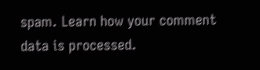spam. Learn how your comment data is processed.